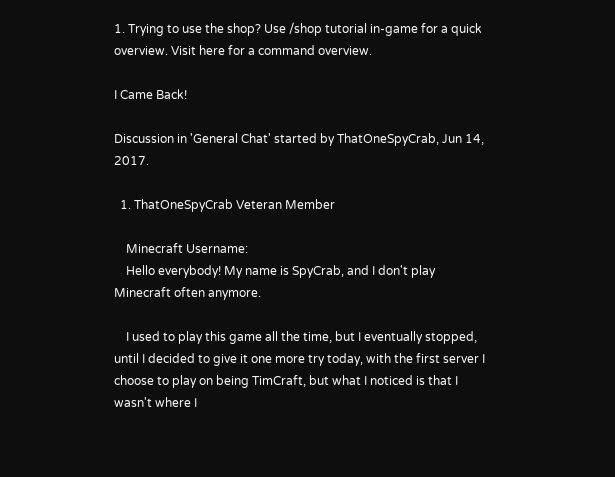1. Trying to use the shop? Use /shop tutorial in-game for a quick overview. Visit here for a command overview.

I Came Back!

Discussion in 'General Chat' started by ThatOneSpyCrab, Jun 14, 2017.

  1. ThatOneSpyCrab Veteran Member

    Minecraft Username:
    Hello everybody! My name is SpyCrab, and I don't play Minecraft often anymore.

    I used to play this game all the time, but I eventually stopped, until I decided to give it one more try today, with the first server I choose to play on being TimCraft, but what I noticed is that I wasn't where I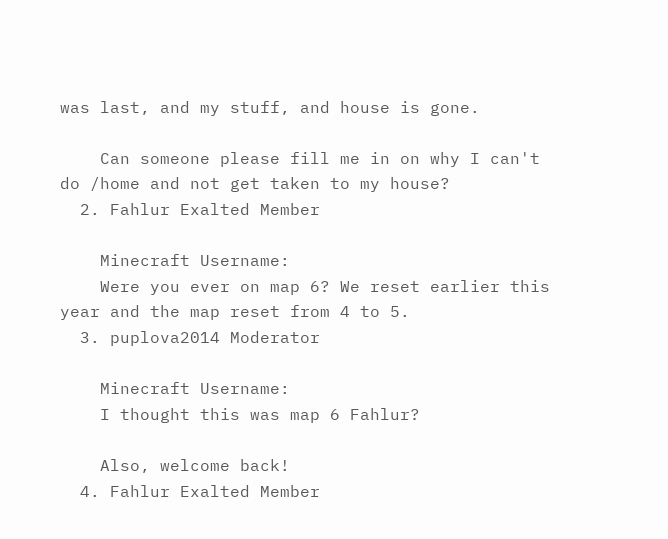was last, and my stuff, and house is gone.

    Can someone please fill me in on why I can't do /home and not get taken to my house?
  2. Fahlur Exalted Member

    Minecraft Username:
    Were you ever on map 6? We reset earlier this year and the map reset from 4 to 5.
  3. puplova2014 Moderator

    Minecraft Username:
    I thought this was map 6 Fahlur?

    Also, welcome back!
  4. Fahlur Exalted Member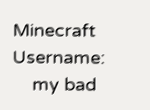Minecraft Username:
    my bad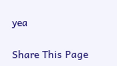yea

Share This Page